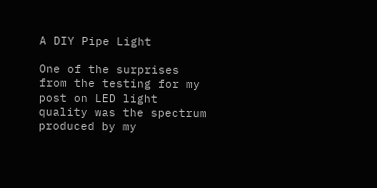A DIY Pipe Light

One of the surprises from the testing for my post on LED light quality was the spectrum produced by my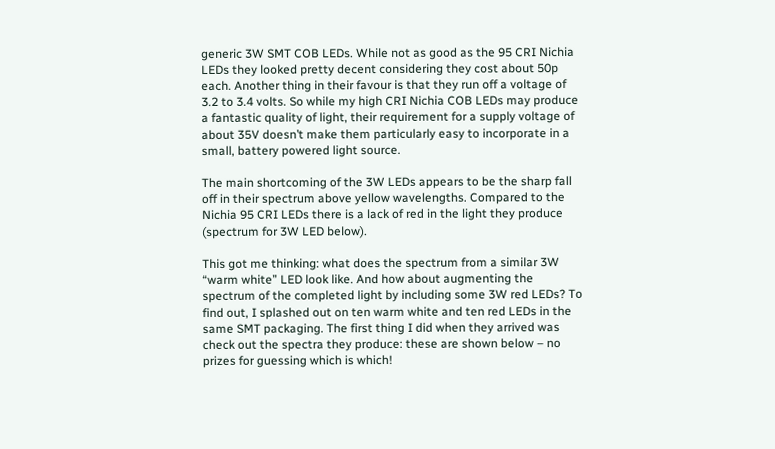generic 3W SMT COB LEDs. While not as good as the 95 CRI Nichia LEDs they looked pretty decent considering they cost about 50p each. Another thing in their favour is that they run off a voltage of 3.2 to 3.4 volts. So while my high CRI Nichia COB LEDs may produce a fantastic quality of light, their requirement for a supply voltage of about 35V doesn’t make them particularly easy to incorporate in a small, battery powered light source.

The main shortcoming of the 3W LEDs appears to be the sharp fall off in their spectrum above yellow wavelengths. Compared to the Nichia 95 CRI LEDs there is a lack of red in the light they produce (spectrum for 3W LED below).

This got me thinking: what does the spectrum from a similar 3W “warm white” LED look like. And how about augmenting the spectrum of the completed light by including some 3W red LEDs? To find out, I splashed out on ten warm white and ten red LEDs in the same SMT packaging. The first thing I did when they arrived was check out the spectra they produce: these are shown below – no prizes for guessing which is which!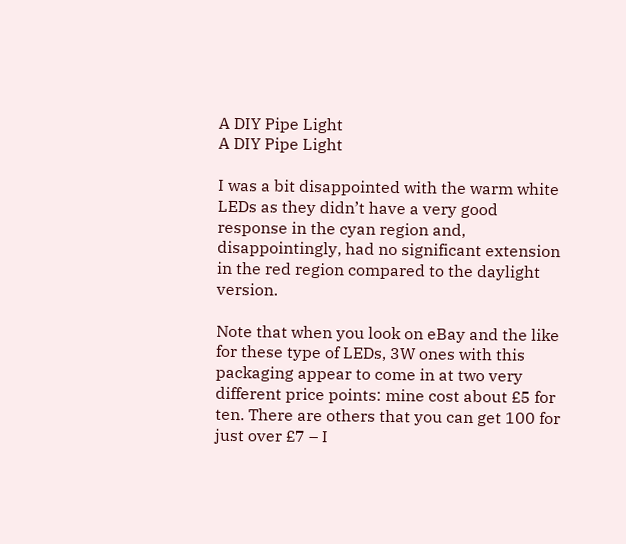A DIY Pipe Light
A DIY Pipe Light

I was a bit disappointed with the warm white LEDs as they didn’t have a very good response in the cyan region and, disappointingly, had no significant extension in the red region compared to the daylight version.

Note that when you look on eBay and the like for these type of LEDs, 3W ones with this packaging appear to come in at two very different price points: mine cost about £5 for ten. There are others that you can get 100 for just over £7 – I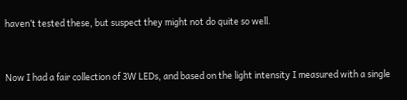haven’t tested these, but suspect they might not do quite so well.


Now I had a fair collection of 3W LEDs, and based on the light intensity I measured with a single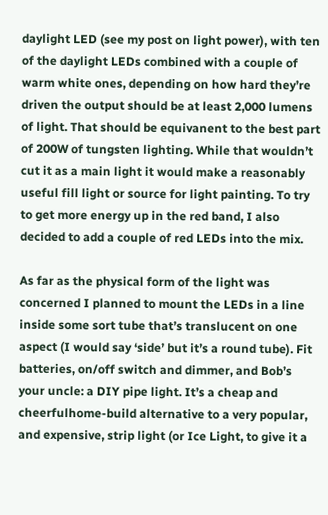daylight LED (see my post on light power), with ten of the daylight LEDs combined with a couple of warm white ones, depending on how hard they’re driven the output should be at least 2,000 lumens of light. That should be equivanent to the best part of 200W of tungsten lighting. While that wouldn’t cut it as a main light it would make a reasonably useful fill light or source for light painting. To try to get more energy up in the red band, I also decided to add a couple of red LEDs into the mix.

As far as the physical form of the light was concerned I planned to mount the LEDs in a line inside some sort tube that’s translucent on one aspect (I would say ‘side’ but it’s a round tube). Fit batteries, on/off switch and dimmer, and Bob’s your uncle: a DIY pipe light. It’s a cheap and cheerfulhome-build alternative to a very popular, and expensive, strip light (or Ice Light, to give it a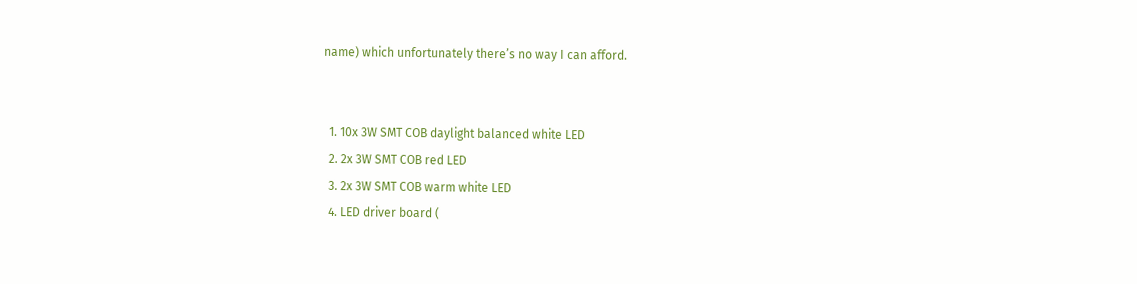name) which unfortunately there’s no way I can afford.


  1. 10x 3W SMT COB daylight balanced white LED
  2. 2x 3W SMT COB red LED
  3. 2x 3W SMT COB warm white LED
  4. LED driver board (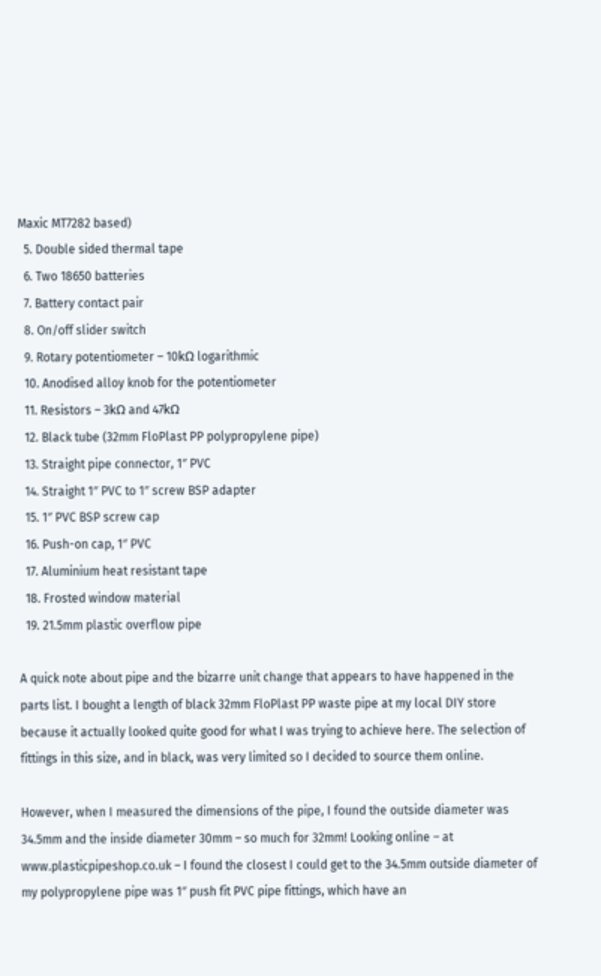Maxic MT7282 based)
  5. Double sided thermal tape
  6. Two 18650 batteries
  7. Battery contact pair
  8. On/off slider switch
  9. Rotary potentiometer – 10kΩ logarithmic
  10. Anodised alloy knob for the potentiometer
  11. Resistors – 3kΩ and 47kΩ
  12. Black tube (32mm FloPlast PP polypropylene pipe)
  13. Straight pipe connector, 1″ PVC
  14. Straight 1″ PVC to 1″ screw BSP adapter
  15. 1″ PVC BSP screw cap
  16. Push-on cap, 1″ PVC
  17. Aluminium heat resistant tape
  18. Frosted window material
  19. 21.5mm plastic overflow pipe

A quick note about pipe and the bizarre unit change that appears to have happened in the parts list. I bought a length of black 32mm FloPlast PP waste pipe at my local DIY store because it actually looked quite good for what I was trying to achieve here. The selection of fittings in this size, and in black, was very limited so I decided to source them online.

However, when I measured the dimensions of the pipe, I found the outside diameter was 34.5mm and the inside diameter 30mm – so much for 32mm! Looking online – at www.plasticpipeshop.co.uk – I found the closest I could get to the 34.5mm outside diameter of my polypropylene pipe was 1″ push fit PVC pipe fittings, which have an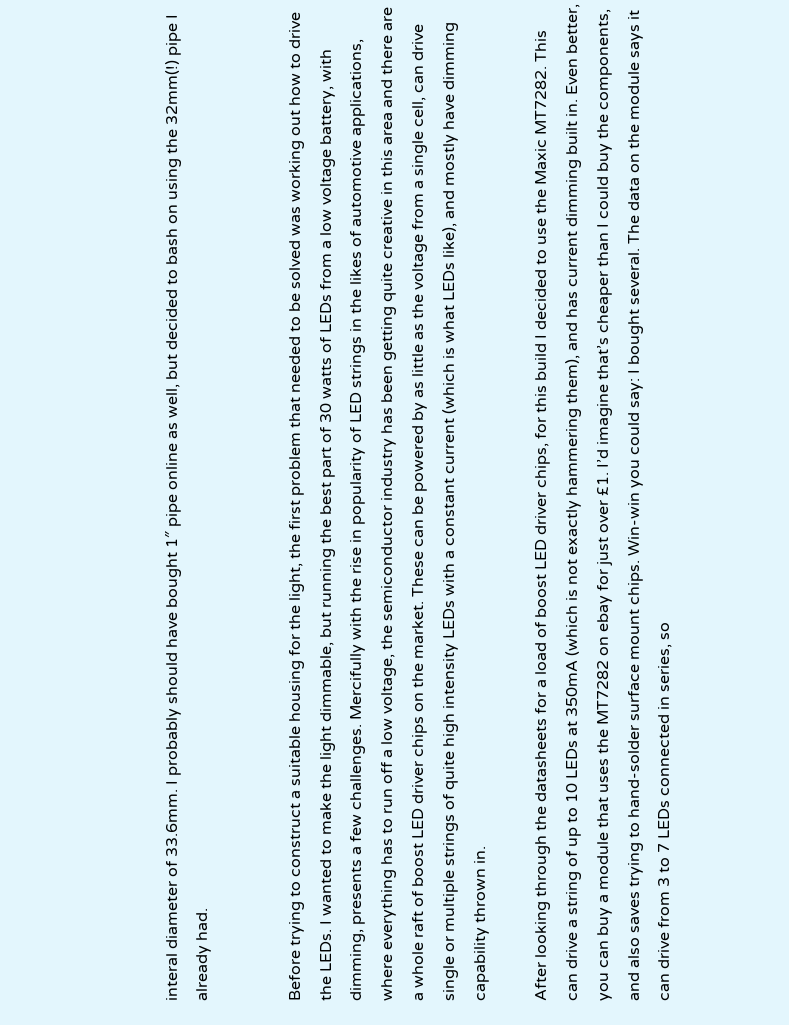interal diameter of 33.6mm. I probably should have bought 1″ pipe online as well, but decided to bash on using the 32mm(!) pipe I already had.


Before trying to construct a suitable housing for the light, the first problem that needed to be solved was working out how to drive the LEDs. I wanted to make the light dimmable, but running the best part of 30 watts of LEDs from a low voltage battery, with dimming, presents a few challenges. Mercifully with the rise in popularity of LED strings in the likes of automotive applications, where everything has to run off a low voltage, the semiconductor industry has been getting quite creative in this area and there are a whole raft of boost LED driver chips on the market. These can be powered by as little as the voltage from a single cell, can drive single or multiple strings of quite high intensity LEDs with a constant current (which is what LEDs like), and mostly have dimming capability thrown in.

After looking through the datasheets for a load of boost LED driver chips, for this build I decided to use the Maxic MT7282. This can drive a string of up to 10 LEDs at 350mA (which is not exactly hammering them), and has current dimming built in. Even better, you can buy a module that uses the MT7282 on ebay for just over £1. I’d imagine that’s cheaper than I could buy the components, and also saves trying to hand-solder surface mount chips. Win-win you could say: I bought several. The data on the module says it can drive from 3 to 7 LEDs connected in series, so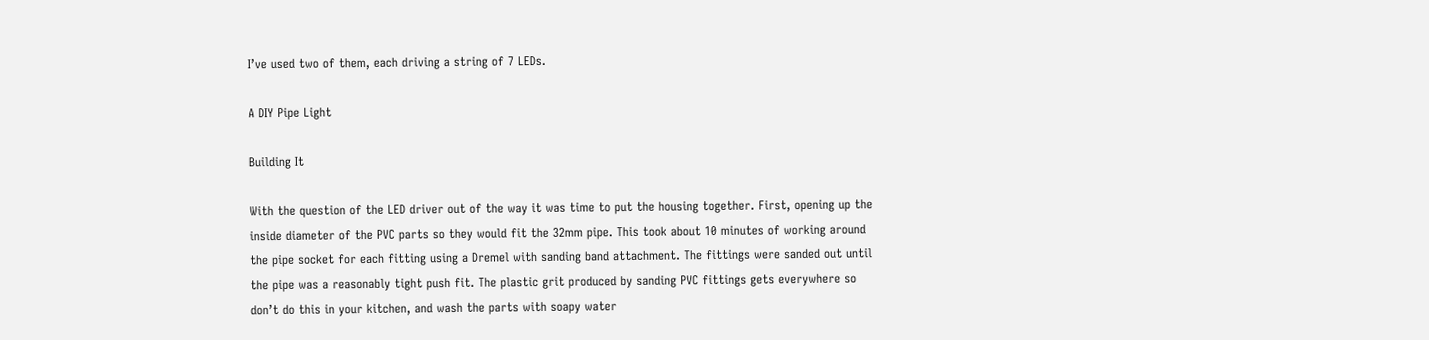I’ve used two of them, each driving a string of 7 LEDs.

A DIY Pipe Light

Building It

With the question of the LED driver out of the way it was time to put the housing together. First, opening up the inside diameter of the PVC parts so they would fit the 32mm pipe. This took about 10 minutes of working around the pipe socket for each fitting using a Dremel with sanding band attachment. The fittings were sanded out until the pipe was a reasonably tight push fit. The plastic grit produced by sanding PVC fittings gets everywhere so don’t do this in your kitchen, and wash the parts with soapy water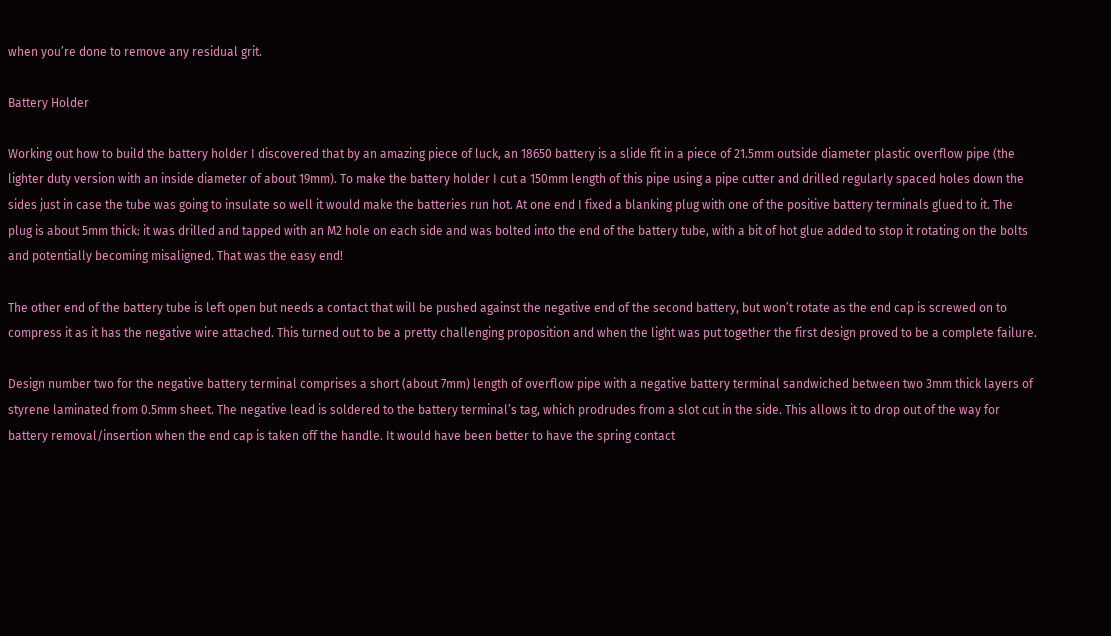when you’re done to remove any residual grit.

Battery Holder

Working out how to build the battery holder I discovered that by an amazing piece of luck, an 18650 battery is a slide fit in a piece of 21.5mm outside diameter plastic overflow pipe (the lighter duty version with an inside diameter of about 19mm). To make the battery holder I cut a 150mm length of this pipe using a pipe cutter and drilled regularly spaced holes down the sides just in case the tube was going to insulate so well it would make the batteries run hot. At one end I fixed a blanking plug with one of the positive battery terminals glued to it. The plug is about 5mm thick: it was drilled and tapped with an M2 hole on each side and was bolted into the end of the battery tube, with a bit of hot glue added to stop it rotating on the bolts and potentially becoming misaligned. That was the easy end!

The other end of the battery tube is left open but needs a contact that will be pushed against the negative end of the second battery, but won’t rotate as the end cap is screwed on to compress it as it has the negative wire attached. This turned out to be a pretty challenging proposition and when the light was put together the first design proved to be a complete failure.

Design number two for the negative battery terminal comprises a short (about 7mm) length of overflow pipe with a negative battery terminal sandwiched between two 3mm thick layers of styrene laminated from 0.5mm sheet. The negative lead is soldered to the battery terminal’s tag, which prodrudes from a slot cut in the side. This allows it to drop out of the way for battery removal/insertion when the end cap is taken off the handle. It would have been better to have the spring contact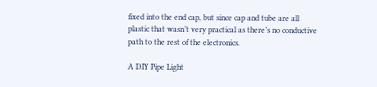fixed into the end cap, but since cap and tube are all plastic that wasn’t very practical as there’s no conductive path to the rest of the electronics.

A DIY Pipe Light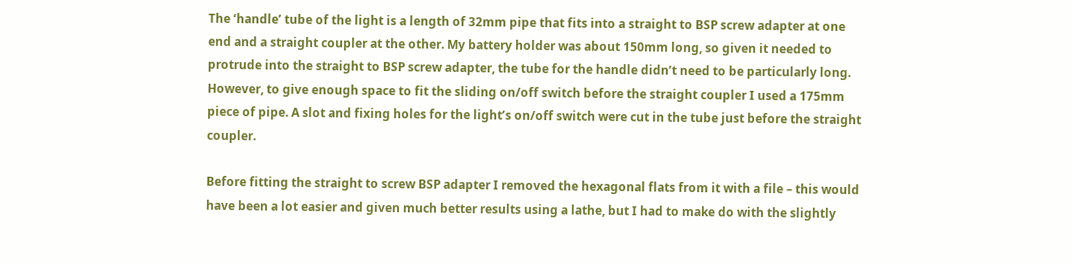The ‘handle’ tube of the light is a length of 32mm pipe that fits into a straight to BSP screw adapter at one end and a straight coupler at the other. My battery holder was about 150mm long, so given it needed to protrude into the straight to BSP screw adapter, the tube for the handle didn’t need to be particularly long. However, to give enough space to fit the sliding on/off switch before the straight coupler I used a 175mm piece of pipe. A slot and fixing holes for the light’s on/off switch were cut in the tube just before the straight coupler.

Before fitting the straight to screw BSP adapter I removed the hexagonal flats from it with a file – this would have been a lot easier and given much better results using a lathe, but I had to make do with the slightly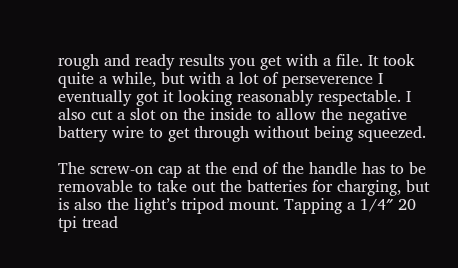rough and ready results you get with a file. It took quite a while, but with a lot of perseverence I eventually got it looking reasonably respectable. I also cut a slot on the inside to allow the negative battery wire to get through without being squeezed.

The screw-on cap at the end of the handle has to be removable to take out the batteries for charging, but is also the light’s tripod mount. Tapping a 1/4″ 20 tpi tread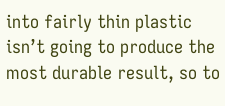into fairly thin plastic isn’t going to produce the most durable result, so to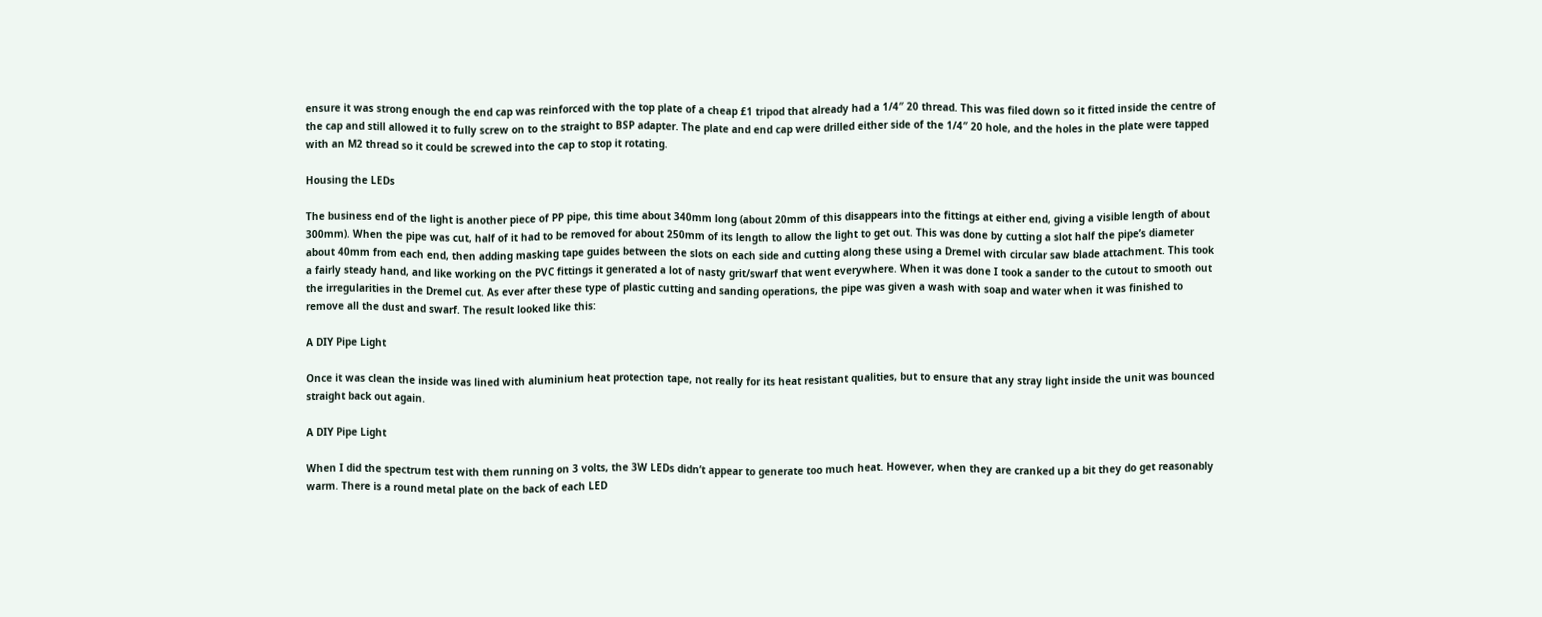ensure it was strong enough the end cap was reinforced with the top plate of a cheap £1 tripod that already had a 1/4″ 20 thread. This was filed down so it fitted inside the centre of the cap and still allowed it to fully screw on to the straight to BSP adapter. The plate and end cap were drilled either side of the 1/4″ 20 hole, and the holes in the plate were tapped with an M2 thread so it could be screwed into the cap to stop it rotating.

Housing the LEDs

The business end of the light is another piece of PP pipe, this time about 340mm long (about 20mm of this disappears into the fittings at either end, giving a visible length of about 300mm). When the pipe was cut, half of it had to be removed for about 250mm of its length to allow the light to get out. This was done by cutting a slot half the pipe’s diameter about 40mm from each end, then adding masking tape guides between the slots on each side and cutting along these using a Dremel with circular saw blade attachment. This took a fairly steady hand, and like working on the PVC fittings it generated a lot of nasty grit/swarf that went everywhere. When it was done I took a sander to the cutout to smooth out the irregularities in the Dremel cut. As ever after these type of plastic cutting and sanding operations, the pipe was given a wash with soap and water when it was finished to remove all the dust and swarf. The result looked like this:

A DIY Pipe Light

Once it was clean the inside was lined with aluminium heat protection tape, not really for its heat resistant qualities, but to ensure that any stray light inside the unit was bounced straight back out again.

A DIY Pipe Light

When I did the spectrum test with them running on 3 volts, the 3W LEDs didn’t appear to generate too much heat. However, when they are cranked up a bit they do get reasonably warm. There is a round metal plate on the back of each LED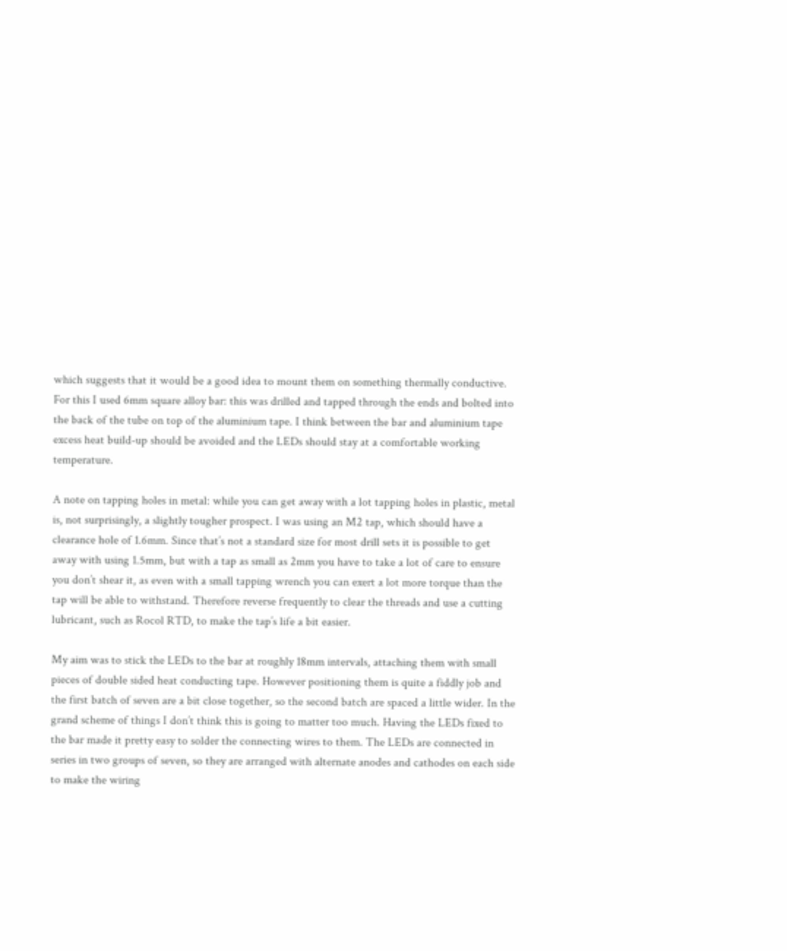which suggests that it would be a good idea to mount them on something thermally conductive. For this I used 6mm square alloy bar: this was drilled and tapped through the ends and bolted into the back of the tube on top of the aluminium tape. I think between the bar and aluminium tape excess heat build-up should be avoided and the LEDs should stay at a comfortable working temperature.

A note on tapping holes in metal: while you can get away with a lot tapping holes in plastic, metal is, not surprisingly, a slightly tougher prospect. I was using an M2 tap, which should have a clearance hole of 1.6mm. Since that’s not a standard size for most drill sets it is possible to get away with using 1.5mm, but with a tap as small as 2mm you have to take a lot of care to ensure you don’t shear it, as even with a small tapping wrench you can exert a lot more torque than the tap will be able to withstand. Therefore reverse frequently to clear the threads and use a cutting lubricant, such as Rocol RTD, to make the tap’s life a bit easier.

My aim was to stick the LEDs to the bar at roughly 18mm intervals, attaching them with small pieces of double sided heat conducting tape. However positioning them is quite a fiddly job and the first batch of seven are a bit close together, so the second batch are spaced a little wider. In the grand scheme of things I don’t think this is going to matter too much. Having the LEDs fixed to the bar made it pretty easy to solder the connecting wires to them. The LEDs are connected in series in two groups of seven, so they are arranged with alternate anodes and cathodes on each side to make the wiring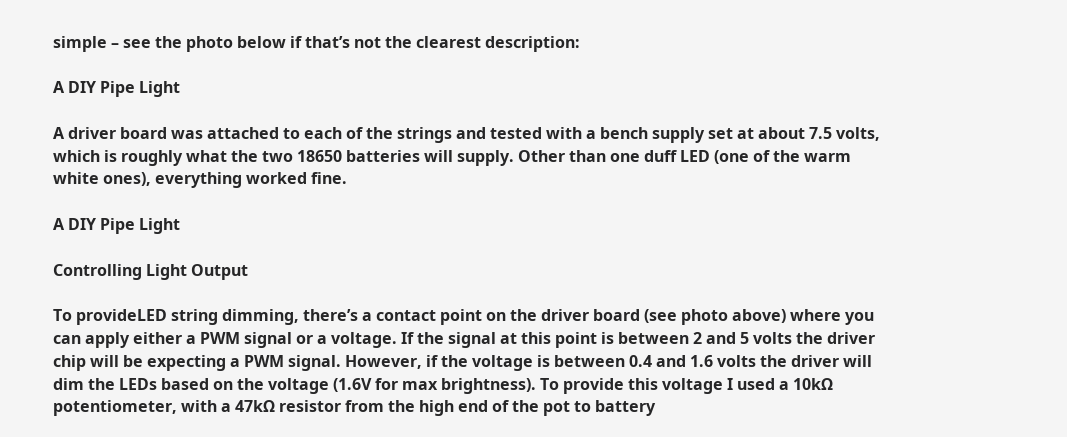simple – see the photo below if that’s not the clearest description:

A DIY Pipe Light

A driver board was attached to each of the strings and tested with a bench supply set at about 7.5 volts, which is roughly what the two 18650 batteries will supply. Other than one duff LED (one of the warm white ones), everything worked fine.

A DIY Pipe Light

Controlling Light Output

To provideLED string dimming, there’s a contact point on the driver board (see photo above) where you can apply either a PWM signal or a voltage. If the signal at this point is between 2 and 5 volts the driver chip will be expecting a PWM signal. However, if the voltage is between 0.4 and 1.6 volts the driver will dim the LEDs based on the voltage (1.6V for max brightness). To provide this voltage I used a 10kΩ potentiometer, with a 47kΩ resistor from the high end of the pot to battery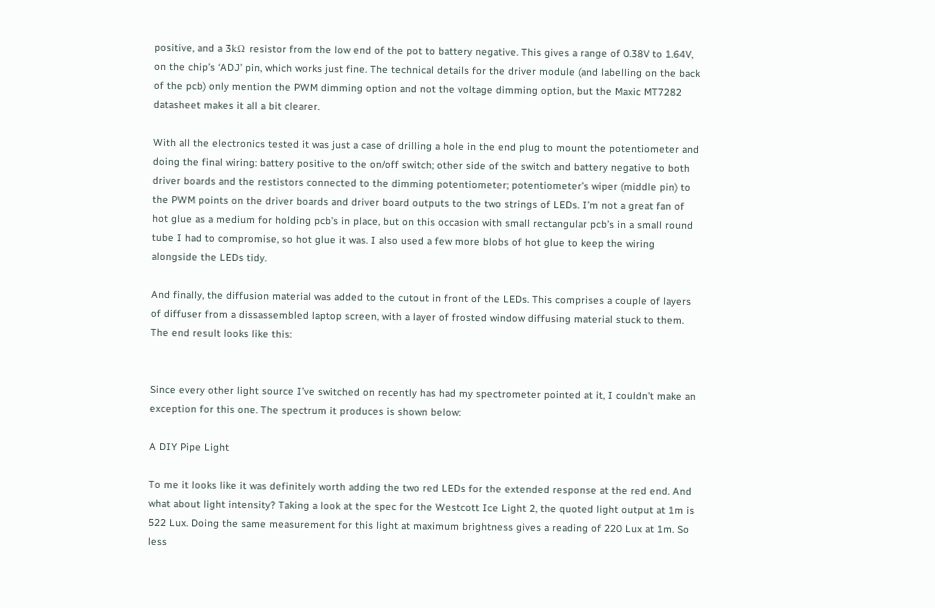positive, and a 3kΩ resistor from the low end of the pot to battery negative. This gives a range of 0.38V to 1.64V, on the chip’s ‘ADJ’ pin, which works just fine. The technical details for the driver module (and labelling on the back of the pcb) only mention the PWM dimming option and not the voltage dimming option, but the Maxic MT7282 datasheet makes it all a bit clearer.

With all the electronics tested it was just a case of drilling a hole in the end plug to mount the potentiometer and doing the final wiring: battery positive to the on/off switch; other side of the switch and battery negative to both driver boards and the restistors connected to the dimming potentiometer; potentiometer’s wiper (middle pin) to the PWM points on the driver boards and driver board outputs to the two strings of LEDs. I’m not a great fan of hot glue as a medium for holding pcb’s in place, but on this occasion with small rectangular pcb’s in a small round tube I had to compromise, so hot glue it was. I also used a few more blobs of hot glue to keep the wiring alongside the LEDs tidy.

And finally, the diffusion material was added to the cutout in front of the LEDs. This comprises a couple of layers of diffuser from a dissassembled laptop screen, with a layer of frosted window diffusing material stuck to them. The end result looks like this:


Since every other light source I’ve switched on recently has had my spectrometer pointed at it, I couldn’t make an exception for this one. The spectrum it produces is shown below:

A DIY Pipe Light

To me it looks like it was definitely worth adding the two red LEDs for the extended response at the red end. And what about light intensity? Taking a look at the spec for the Westcott Ice Light 2, the quoted light output at 1m is 522 Lux. Doing the same measurement for this light at maximum brightness gives a reading of 220 Lux at 1m. So less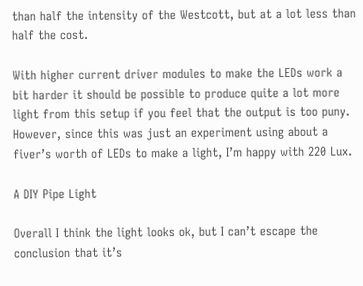than half the intensity of the Westcott, but at a lot less than half the cost.

With higher current driver modules to make the LEDs work a bit harder it should be possible to produce quite a lot more light from this setup if you feel that the output is too puny. However, since this was just an experiment using about a fiver’s worth of LEDs to make a light, I’m happy with 220 Lux.

A DIY Pipe Light

Overall I think the light looks ok, but I can’t escape the conclusion that it’s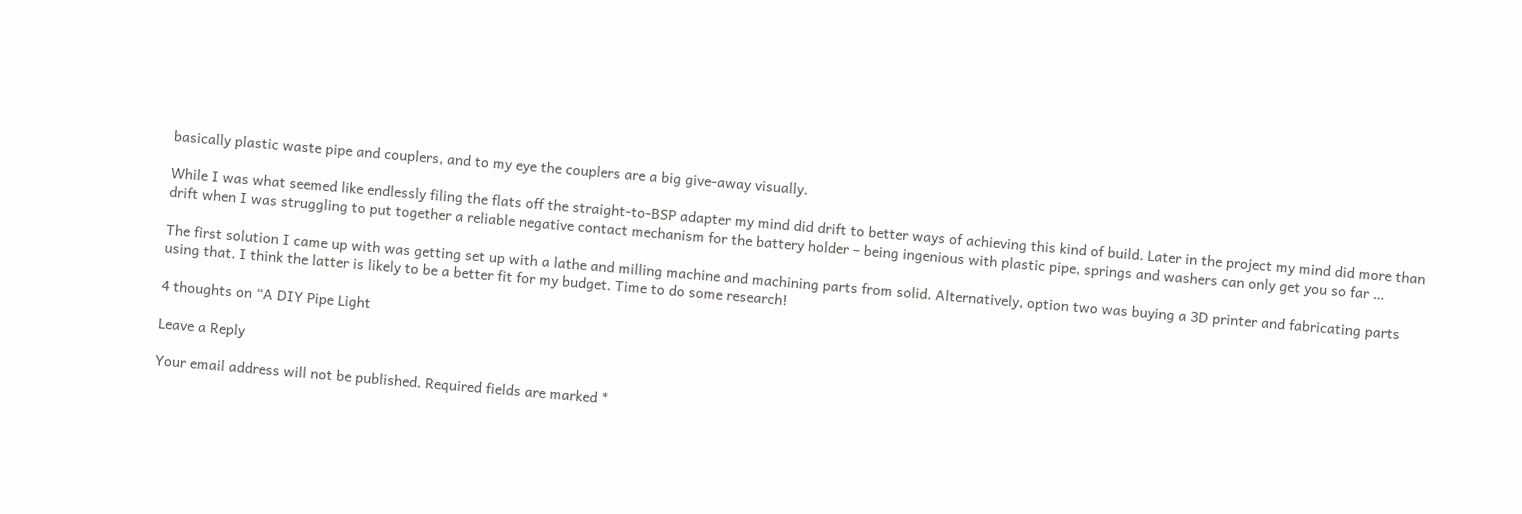basically plastic waste pipe and couplers, and to my eye the couplers are a big give-away visually.

While I was what seemed like endlessly filing the flats off the straight-to-BSP adapter my mind did drift to better ways of achieving this kind of build. Later in the project my mind did more than drift when I was struggling to put together a reliable negative contact mechanism for the battery holder – being ingenious with plastic pipe, springs and washers can only get you so far …

The first solution I came up with was getting set up with a lathe and milling machine and machining parts from solid. Alternatively, option two was buying a 3D printer and fabricating parts using that. I think the latter is likely to be a better fit for my budget. Time to do some research!

4 thoughts on “A DIY Pipe Light

Leave a Reply

Your email address will not be published. Required fields are marked *